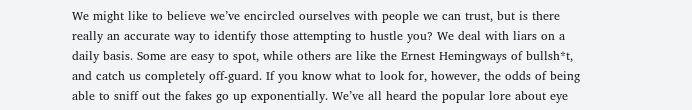We might like to believe we’ve encircled ourselves with people we can trust, but is there really an accurate way to identify those attempting to hustle you? We deal with liars on a daily basis. Some are easy to spot, while others are like the Ernest Hemingways of bullsh*t, and catch us completely off-guard. If you know what to look for, however, the odds of being able to sniff out the fakes go up exponentially. We’ve all heard the popular lore about eye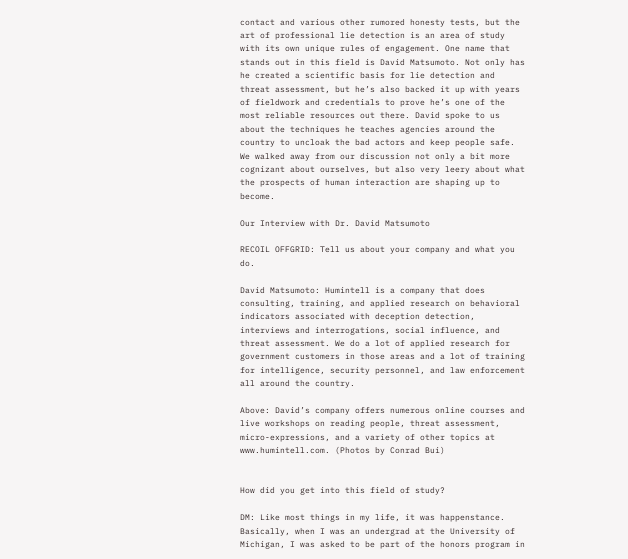contact and various other rumored honesty tests, but the art of professional lie detection is an area of study with its own unique rules of engagement. One name that stands out in this field is David Matsumoto. Not only has he created a scientific basis for lie detection and threat assessment, but he’s also backed it up with years of fieldwork and credentials to prove he’s one of the most reliable resources out there. David spoke to us about the techniques he teaches agencies around the country to uncloak the bad actors and keep people safe. We walked away from our discussion not only a bit more cognizant about ourselves, but also very leery about what the prospects of human interaction are shaping up to become.

Our Interview with Dr. David Matsumoto

RECOIL OFFGRID: Tell us about your company and what you do.

David Matsumoto: Humintell is a company that does consulting, training, and applied research on behavioral indicators associated with deception detection, interviews and interrogations, social influence, and threat assessment. We do a lot of applied research for government customers in those areas and a lot of training for intelligence, security personnel, and law enforcement all around the country.

Above: David’s company offers numerous online courses and live workshops on reading people, threat assessment, micro-expressions, and a variety of other topics at www.humintell.com. (Photos by Conrad Bui)


How did you get into this field of study?

DM: Like most things in my life, it was happenstance. Basically, when I was an undergrad at the University of Michigan, I was asked to be part of the honors program in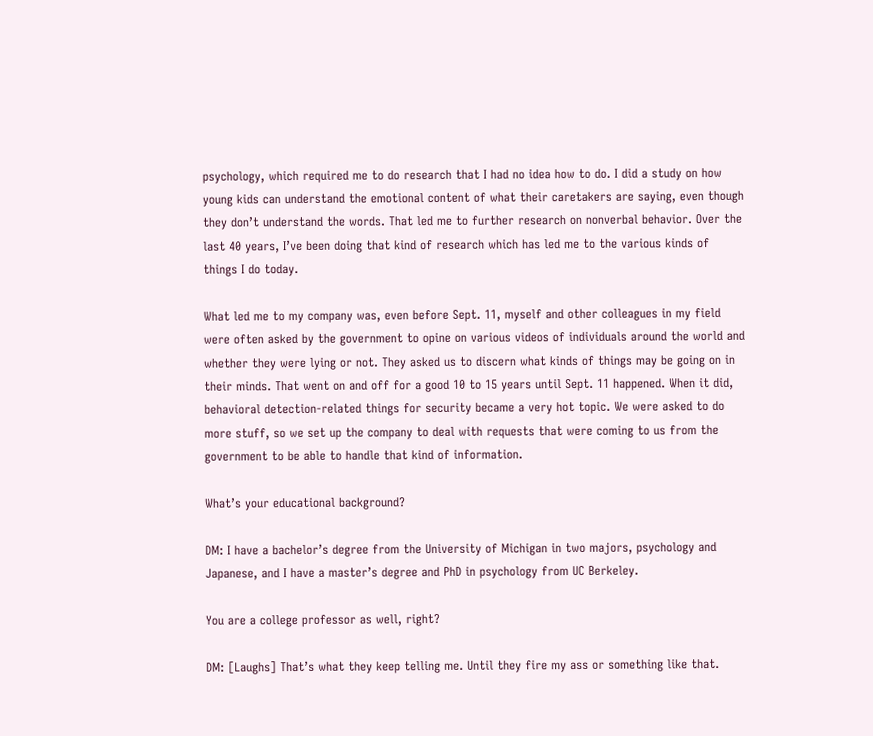psychology, which required me to do research that I had no idea how to do. I did a study on how young kids can understand the emotional content of what their caretakers are saying, even though they don’t understand the words. That led me to further research on nonverbal behavior. Over the last 40 years, I’ve been doing that kind of research which has led me to the various kinds of things I do today.

What led me to my company was, even before Sept. 11, myself and other colleagues in my field were often asked by the government to opine on various videos of individuals around the world and whether they were lying or not. They asked us to discern what kinds of things may be going on in their minds. That went on and off for a good 10 to 15 years until Sept. 11 happened. When it did, behavioral detection-related things for security became a very hot topic. We were asked to do more stuff, so we set up the company to deal with requests that were coming to us from the government to be able to handle that kind of information.

What’s your educational background?

DM: I have a bachelor’s degree from the University of Michigan in two majors, psychology and Japanese, and I have a master’s degree and PhD in psychology from UC Berkeley.

You are a college professor as well, right?

DM: [Laughs] That’s what they keep telling me. Until they fire my ass or something like that.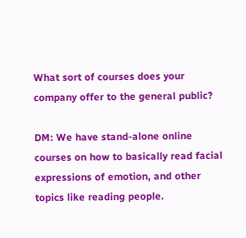What sort of courses does your company offer to the general public?

DM: We have stand-alone online courses on how to basically read facial expressions of emotion, and other topics like reading people.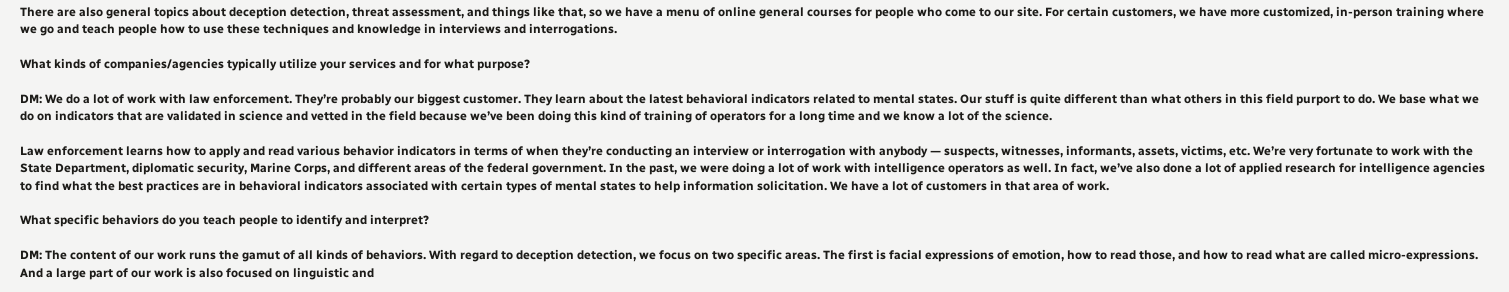There are also general topics about deception detection, threat assessment, and things like that, so we have a menu of online general courses for people who come to our site. For certain customers, we have more customized, in-person training where we go and teach people how to use these techniques and knowledge in interviews and interrogations.

What kinds of companies/agencies typically utilize your services and for what purpose?

DM: We do a lot of work with law enforcement. They’re probably our biggest customer. They learn about the latest behavioral indicators related to mental states. Our stuff is quite different than what others in this field purport to do. We base what we do on indicators that are validated in science and vetted in the field because we’ve been doing this kind of training of operators for a long time and we know a lot of the science.

Law enforcement learns how to apply and read various behavior indicators in terms of when they’re conducting an interview or interrogation with anybody — suspects, witnesses, informants, assets, victims, etc. We’re very fortunate to work with the State Department, diplomatic security, Marine Corps, and different areas of the federal government. In the past, we were doing a lot of work with intelligence operators as well. In fact, we’ve also done a lot of applied research for intelligence agencies to find what the best practices are in behavioral indicators associated with certain types of mental states to help information solicitation. We have a lot of customers in that area of work.

What specific behaviors do you teach people to identify and interpret?

DM: The content of our work runs the gamut of all kinds of behaviors. With regard to deception detection, we focus on two specific areas. The first is facial expressions of emotion, how to read those, and how to read what are called micro-expressions. And a large part of our work is also focused on linguistic and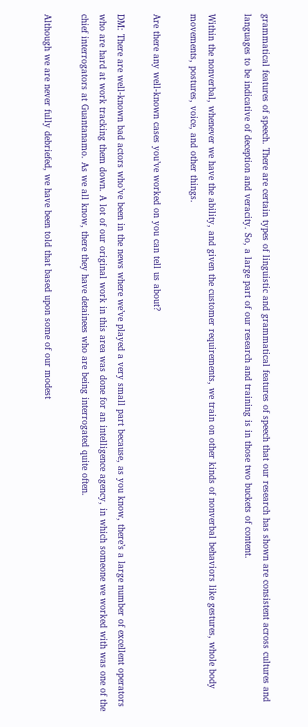grammatical features of speech. There are certain types of linguistic and grammatical features of speech that our research has shown are consistent across cultures and languages to be indicative of deception and veracity. So, a large part of our research and training is in those two buckets of content.

Within the nonverbal, whenever we have the ability, and given the customer requirements, we train on other kinds of nonverbal behaviors like gestures, whole body movements, postures, voice, and other things.

Are there any well-known cases you’ve worked on you can tell us about?

DM: There are well-known bad actors who’ve been in the news where we’ve played a very small part because, as you know, there’s a large number of excellent operators who are hard at work tracking them down. A lot of our original work in this area was done for an intelligence agency, in which someone we worked with was one of the chief interrogators at Guantanamo. As we all know, there they have detainees who are being interrogated quite often.

Although we are never fully debriefed, we have been told that based upon some of our modest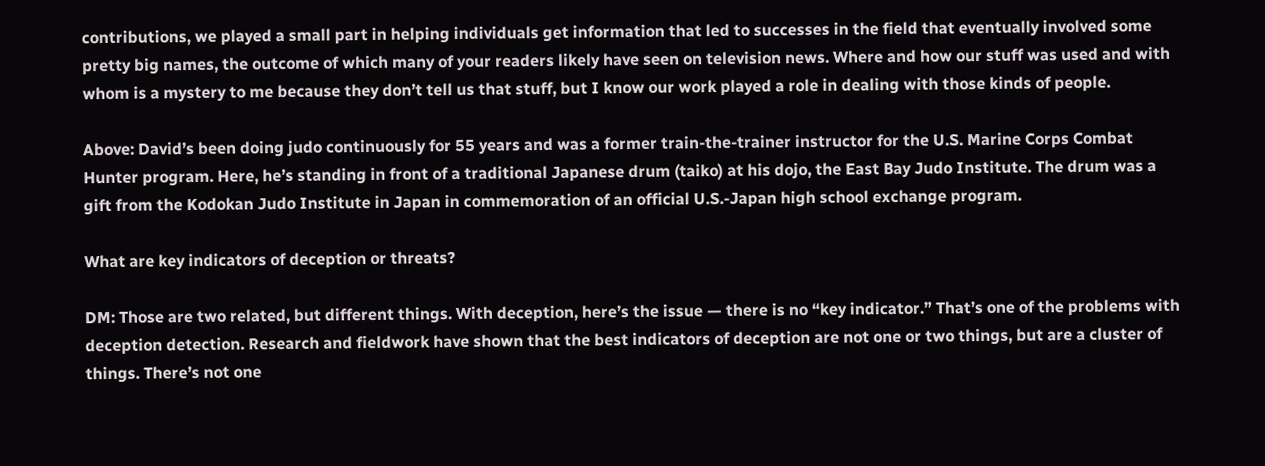contributions, we played a small part in helping individuals get information that led to successes in the field that eventually involved some pretty big names, the outcome of which many of your readers likely have seen on television news. Where and how our stuff was used and with whom is a mystery to me because they don’t tell us that stuff, but I know our work played a role in dealing with those kinds of people.

Above: David’s been doing judo continuously for 55 years and was a former train-the-trainer instructor for the U.S. Marine Corps Combat Hunter program. Here, he’s standing in front of a traditional Japanese drum (taiko) at his dojo, the East Bay Judo Institute. The drum was a gift from the Kodokan Judo Institute in Japan in commemoration of an official U.S.-Japan high school exchange program.

What are key indicators of deception or threats?

DM: Those are two related, but different things. With deception, here’s the issue — there is no “key indicator.” That’s one of the problems with deception detection. Research and fieldwork have shown that the best indicators of deception are not one or two things, but are a cluster of things. There’s not one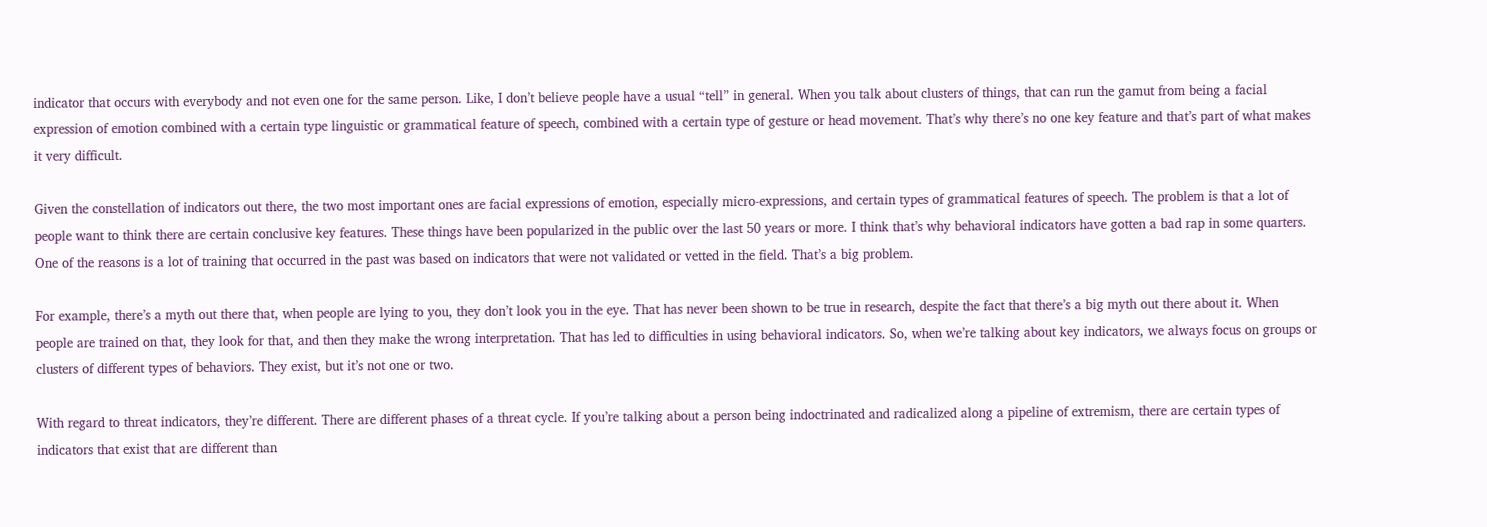indicator that occurs with everybody and not even one for the same person. Like, I don’t believe people have a usual “tell” in general. When you talk about clusters of things, that can run the gamut from being a facial expression of emotion combined with a certain type linguistic or grammatical feature of speech, combined with a certain type of gesture or head movement. That’s why there’s no one key feature and that’s part of what makes it very difficult.

Given the constellation of indicators out there, the two most important ones are facial expressions of emotion, especially micro-expressions, and certain types of grammatical features of speech. The problem is that a lot of people want to think there are certain conclusive key features. These things have been popularized in the public over the last 50 years or more. I think that’s why behavioral indicators have gotten a bad rap in some quarters. One of the reasons is a lot of training that occurred in the past was based on indicators that were not validated or vetted in the field. That’s a big problem.

For example, there’s a myth out there that, when people are lying to you, they don’t look you in the eye. That has never been shown to be true in research, despite the fact that there’s a big myth out there about it. When people are trained on that, they look for that, and then they make the wrong interpretation. That has led to difficulties in using behavioral indicators. So, when we’re talking about key indicators, we always focus on groups or clusters of different types of behaviors. They exist, but it’s not one or two.

With regard to threat indicators, they’re different. There are different phases of a threat cycle. If you’re talking about a person being indoctrinated and radicalized along a pipeline of extremism, there are certain types of indicators that exist that are different than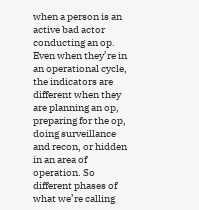when a person is an active bad actor conducting an op. Even when they’re in an operational cycle, the indicators are different when they are planning an op, preparing for the op, doing surveillance and recon, or hidden in an area of operation. So different phases of what we’re calling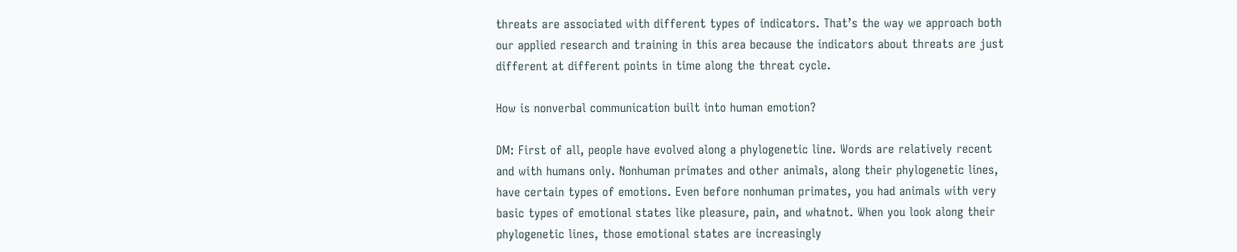threats are associated with different types of indicators. That’s the way we approach both our applied research and training in this area because the indicators about threats are just different at different points in time along the threat cycle.

How is nonverbal communication built into human emotion?

DM: First of all, people have evolved along a phylogenetic line. Words are relatively recent and with humans only. Nonhuman primates and other animals, along their phylogenetic lines, have certain types of emotions. Even before nonhuman primates, you had animals with very basic types of emotional states like pleasure, pain, and whatnot. When you look along their phylogenetic lines, those emotional states are increasingly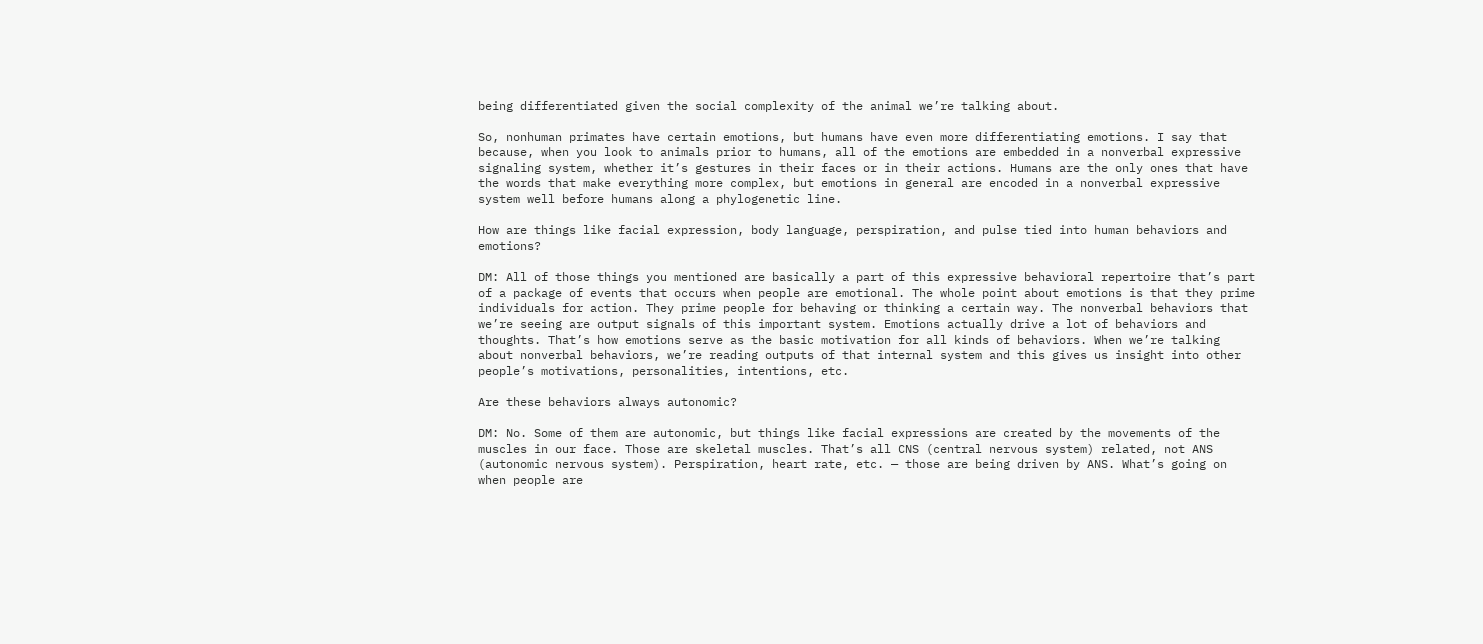being differentiated given the social complexity of the animal we’re talking about.

So, nonhuman primates have certain emotions, but humans have even more differentiating emotions. I say that because, when you look to animals prior to humans, all of the emotions are embedded in a nonverbal expressive signaling system, whether it’s gestures in their faces or in their actions. Humans are the only ones that have the words that make everything more complex, but emotions in general are encoded in a nonverbal expressive system well before humans along a phylogenetic line.

How are things like facial expression, body language, perspiration, and pulse tied into human behaviors and emotions?

DM: All of those things you mentioned are basically a part of this expressive behavioral repertoire that’s part of a package of events that occurs when people are emotional. The whole point about emotions is that they prime individuals for action. They prime people for behaving or thinking a certain way. The nonverbal behaviors that we’re seeing are output signals of this important system. Emotions actually drive a lot of behaviors and thoughts. That’s how emotions serve as the basic motivation for all kinds of behaviors. When we’re talking about nonverbal behaviors, we’re reading outputs of that internal system and this gives us insight into other people’s motivations, personalities, intentions, etc.

Are these behaviors always autonomic?

DM: No. Some of them are autonomic, but things like facial expressions are created by the movements of the muscles in our face. Those are skeletal muscles. That’s all CNS (central nervous system) related, not ANS (autonomic nervous system). Perspiration, heart rate, etc. — those are being driven by ANS. What’s going on when people are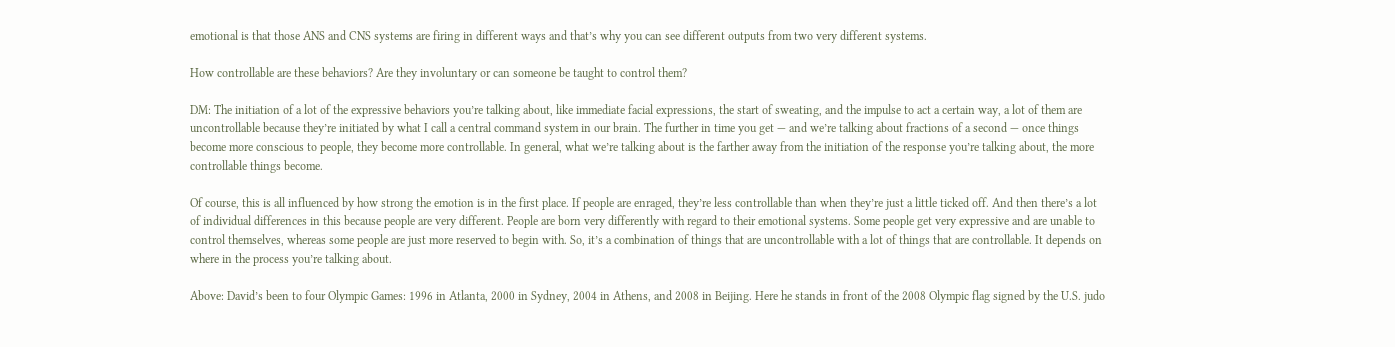emotional is that those ANS and CNS systems are firing in different ways and that’s why you can see different outputs from two very different systems.

How controllable are these behaviors? Are they involuntary or can someone be taught to control them?

DM: The initiation of a lot of the expressive behaviors you’re talking about, like immediate facial expressions, the start of sweating, and the impulse to act a certain way, a lot of them are uncontrollable because they’re initiated by what I call a central command system in our brain. The further in time you get — and we’re talking about fractions of a second — once things become more conscious to people, they become more controllable. In general, what we’re talking about is the farther away from the initiation of the response you’re talking about, the more controllable things become.

Of course, this is all influenced by how strong the emotion is in the first place. If people are enraged, they’re less controllable than when they’re just a little ticked off. And then there’s a lot of individual differences in this because people are very different. People are born very differently with regard to their emotional systems. Some people get very expressive and are unable to control themselves, whereas some people are just more reserved to begin with. So, it’s a combination of things that are uncontrollable with a lot of things that are controllable. It depends on where in the process you’re talking about.

Above: David’s been to four Olympic Games: 1996 in Atlanta, 2000 in Sydney, 2004 in Athens, and 2008 in Beijing. Here he stands in front of the 2008 Olympic flag signed by the U.S. judo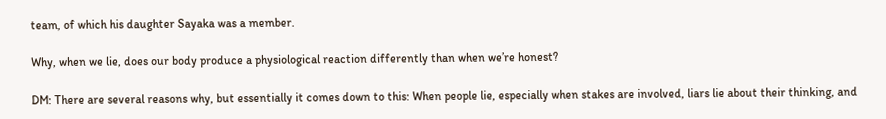team, of which his daughter Sayaka was a member.

Why, when we lie, does our body produce a physiological reaction differently than when we’re honest?

DM: There are several reasons why, but essentially it comes down to this: When people lie, especially when stakes are involved, liars lie about their thinking, and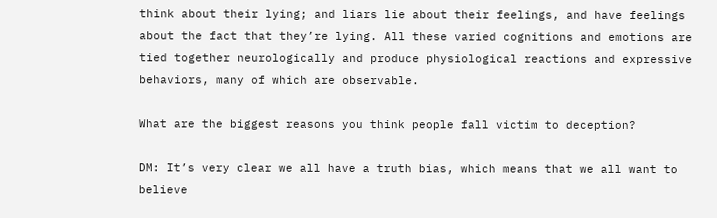think about their lying; and liars lie about their feelings, and have feelings about the fact that they’re lying. All these varied cognitions and emotions are tied together neurologically and produce physiological reactions and expressive behaviors, many of which are observable.

What are the biggest reasons you think people fall victim to deception?

DM: It’s very clear we all have a truth bias, which means that we all want to believe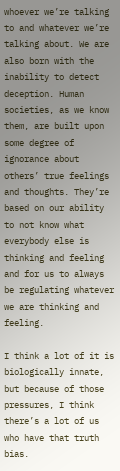whoever we’re talking to and whatever we’re talking about. We are also born with the inability to detect deception. Human societies, as we know them, are built upon some degree of ignorance about others’ true feelings and thoughts. They’re based on our ability to not know what everybody else is thinking and feeling and for us to always be regulating whatever we are thinking and feeling.

I think a lot of it is biologically innate, but because of those pressures, I think there’s a lot of us who have that truth bias.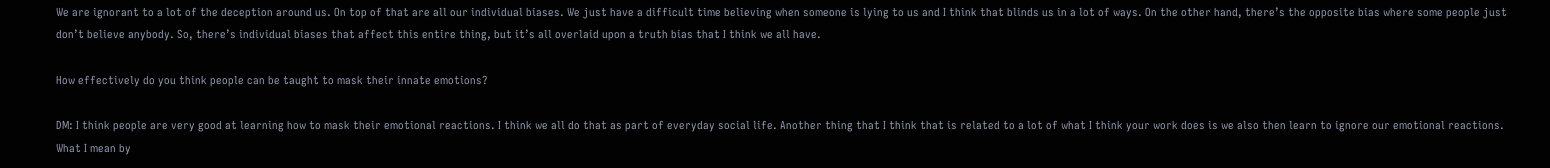We are ignorant to a lot of the deception around us. On top of that are all our individual biases. We just have a difficult time believing when someone is lying to us and I think that blinds us in a lot of ways. On the other hand, there’s the opposite bias where some people just don’t believe anybody. So, there’s individual biases that affect this entire thing, but it’s all overlaid upon a truth bias that I think we all have.

How effectively do you think people can be taught to mask their innate emotions?

DM: I think people are very good at learning how to mask their emotional reactions. I think we all do that as part of everyday social life. Another thing that I think that is related to a lot of what I think your work does is we also then learn to ignore our emotional reactions. What I mean by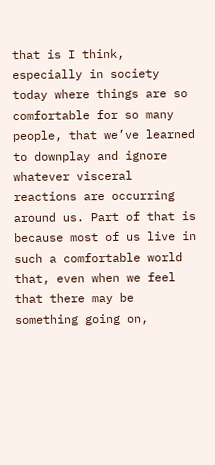that is I think, especially in society today where things are so comfortable for so many people, that we’ve learned to downplay and ignore whatever visceral reactions are occurring around us. Part of that is because most of us live in such a comfortable world that, even when we feel that there may be something going on,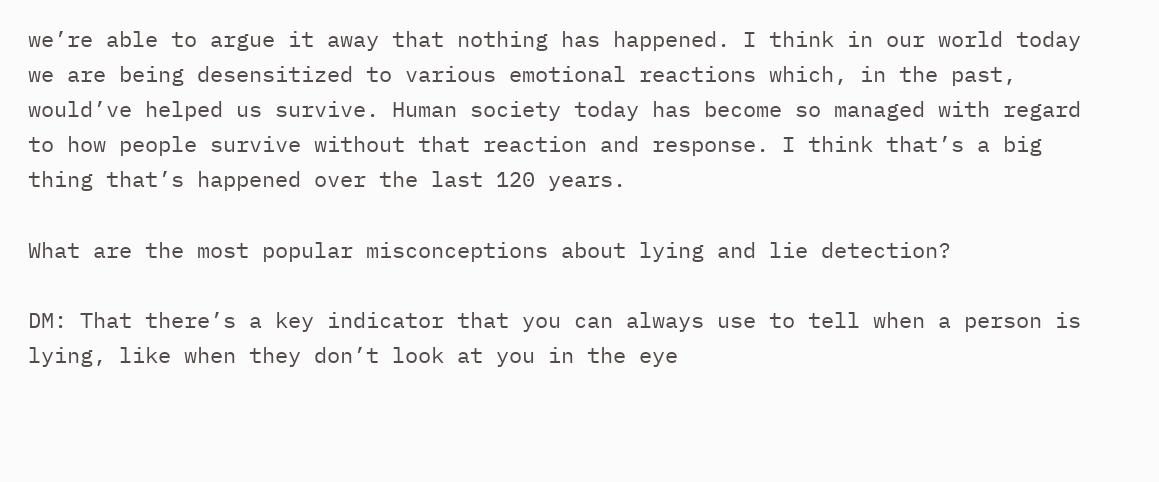we’re able to argue it away that nothing has happened. I think in our world today we are being desensitized to various emotional reactions which, in the past, would’ve helped us survive. Human society today has become so managed with regard to how people survive without that reaction and response. I think that’s a big thing that’s happened over the last 120 years.

What are the most popular misconceptions about lying and lie detection?

DM: That there’s a key indicator that you can always use to tell when a person is lying, like when they don’t look at you in the eye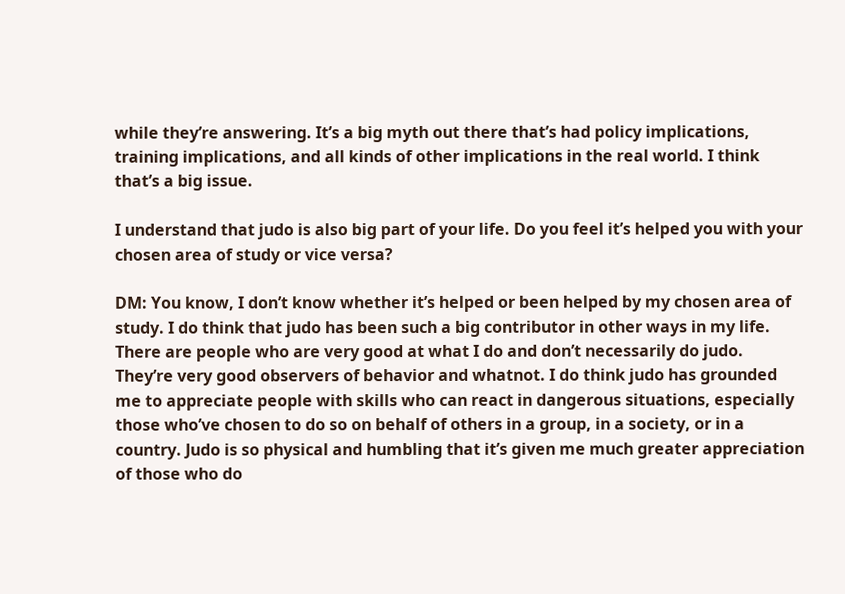while they’re answering. It’s a big myth out there that’s had policy implications, training implications, and all kinds of other implications in the real world. I think that’s a big issue.

I understand that judo is also big part of your life. Do you feel it’s helped you with your chosen area of study or vice versa?

DM: You know, I don’t know whether it’s helped or been helped by my chosen area of study. I do think that judo has been such a big contributor in other ways in my life. There are people who are very good at what I do and don’t necessarily do judo. They’re very good observers of behavior and whatnot. I do think judo has grounded me to appreciate people with skills who can react in dangerous situations, especially those who’ve chosen to do so on behalf of others in a group, in a society, or in a country. Judo is so physical and humbling that it’s given me much greater appreciation of those who do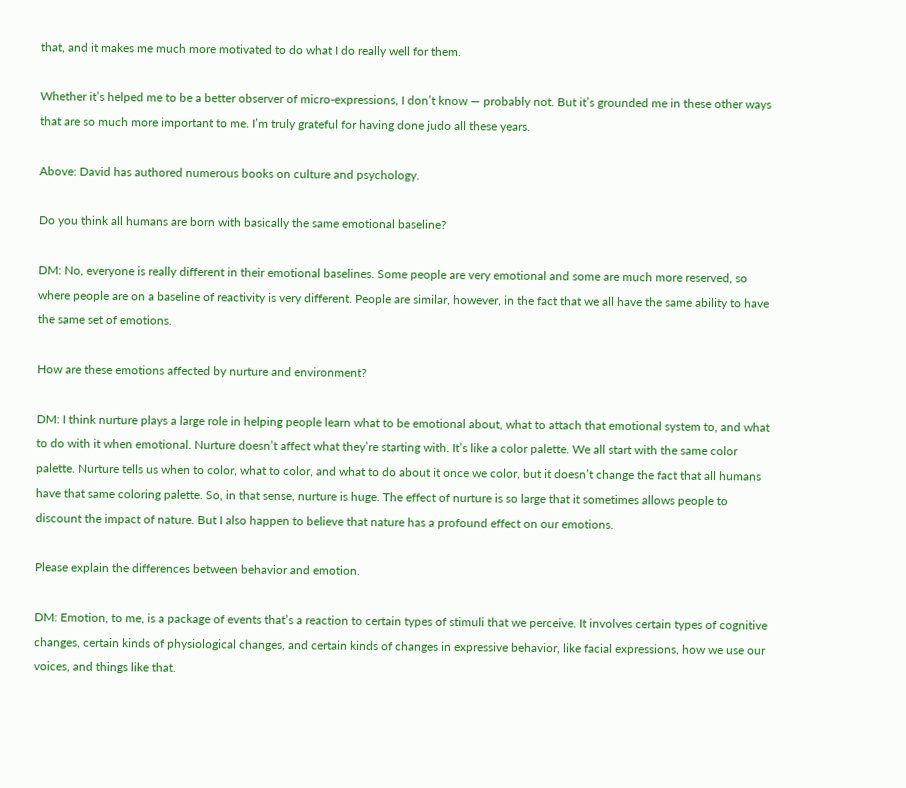that, and it makes me much more motivated to do what I do really well for them.

Whether it’s helped me to be a better observer of micro-expressions, I don’t know — probably not. But it’s grounded me in these other ways that are so much more important to me. I’m truly grateful for having done judo all these years.

Above: David has authored numerous books on culture and psychology.

Do you think all humans are born with basically the same emotional baseline?

DM: No, everyone is really different in their emotional baselines. Some people are very emotional and some are much more reserved, so where people are on a baseline of reactivity is very different. People are similar, however, in the fact that we all have the same ability to have the same set of emotions.

How are these emotions affected by nurture and environment?

DM: I think nurture plays a large role in helping people learn what to be emotional about, what to attach that emotional system to, and what to do with it when emotional. Nurture doesn’t affect what they’re starting with. It’s like a color palette. We all start with the same color palette. Nurture tells us when to color, what to color, and what to do about it once we color, but it doesn’t change the fact that all humans have that same coloring palette. So, in that sense, nurture is huge. The effect of nurture is so large that it sometimes allows people to discount the impact of nature. But I also happen to believe that nature has a profound effect on our emotions.

Please explain the differences between behavior and emotion.

DM: Emotion, to me, is a package of events that’s a reaction to certain types of stimuli that we perceive. It involves certain types of cognitive changes, certain kinds of physiological changes, and certain kinds of changes in expressive behavior, like facial expressions, how we use our voices, and things like that.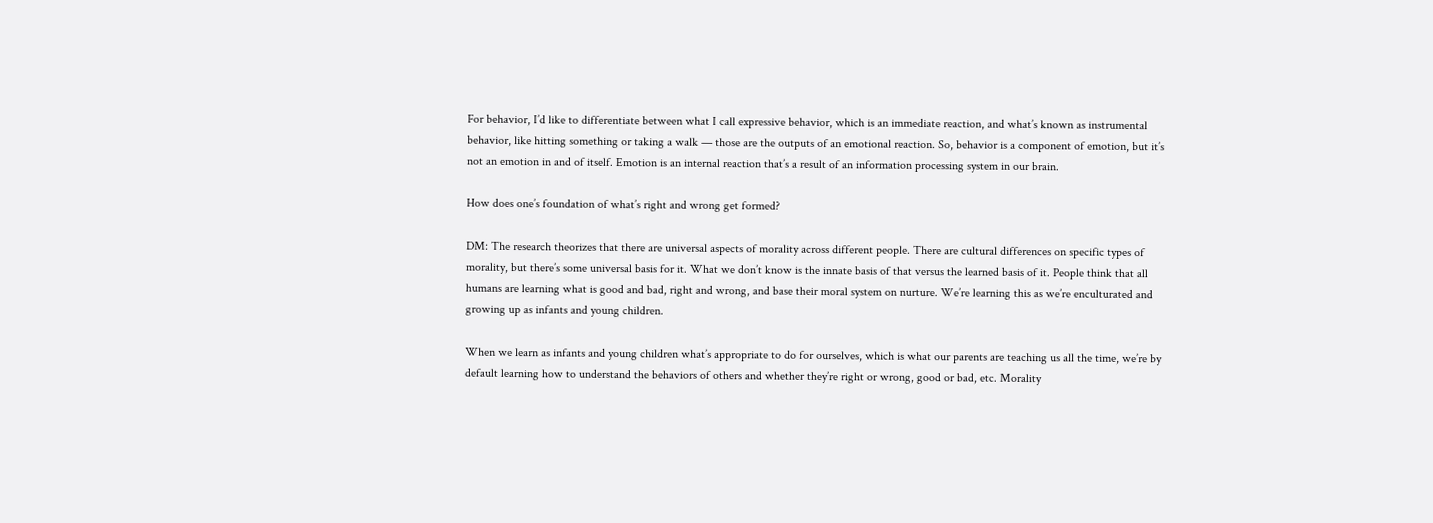For behavior, I’d like to differentiate between what I call expressive behavior, which is an immediate reaction, and what’s known as instrumental behavior, like hitting something or taking a walk — those are the outputs of an emotional reaction. So, behavior is a component of emotion, but it’s not an emotion in and of itself. Emotion is an internal reaction that’s a result of an information processing system in our brain.

How does one’s foundation of what’s right and wrong get formed?

DM: The research theorizes that there are universal aspects of morality across different people. There are cultural differences on specific types of morality, but there’s some universal basis for it. What we don’t know is the innate basis of that versus the learned basis of it. People think that all humans are learning what is good and bad, right and wrong, and base their moral system on nurture. We’re learning this as we’re enculturated and growing up as infants and young children.

When we learn as infants and young children what’s appropriate to do for ourselves, which is what our parents are teaching us all the time, we’re by default learning how to understand the behaviors of others and whether they’re right or wrong, good or bad, etc. Morality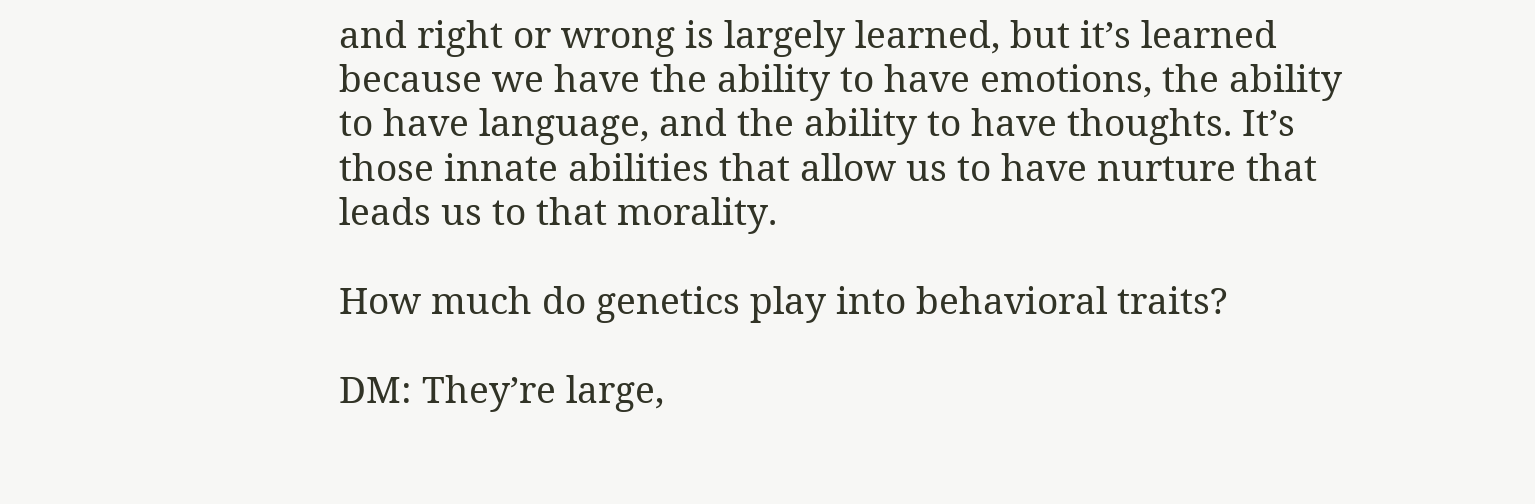and right or wrong is largely learned, but it’s learned because we have the ability to have emotions, the ability to have language, and the ability to have thoughts. It’s those innate abilities that allow us to have nurture that leads us to that morality.

How much do genetics play into behavioral traits?

DM: They’re large,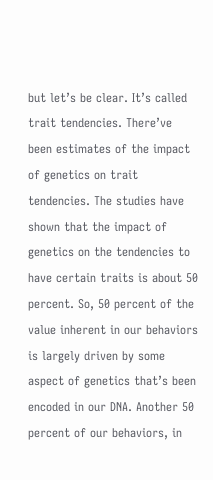but let’s be clear. It’s called trait tendencies. There’ve been estimates of the impact of genetics on trait tendencies. The studies have shown that the impact of genetics on the tendencies to have certain traits is about 50 percent. So, 50 percent of the value inherent in our behaviors is largely driven by some aspect of genetics that’s been encoded in our DNA. Another 50 percent of our behaviors, in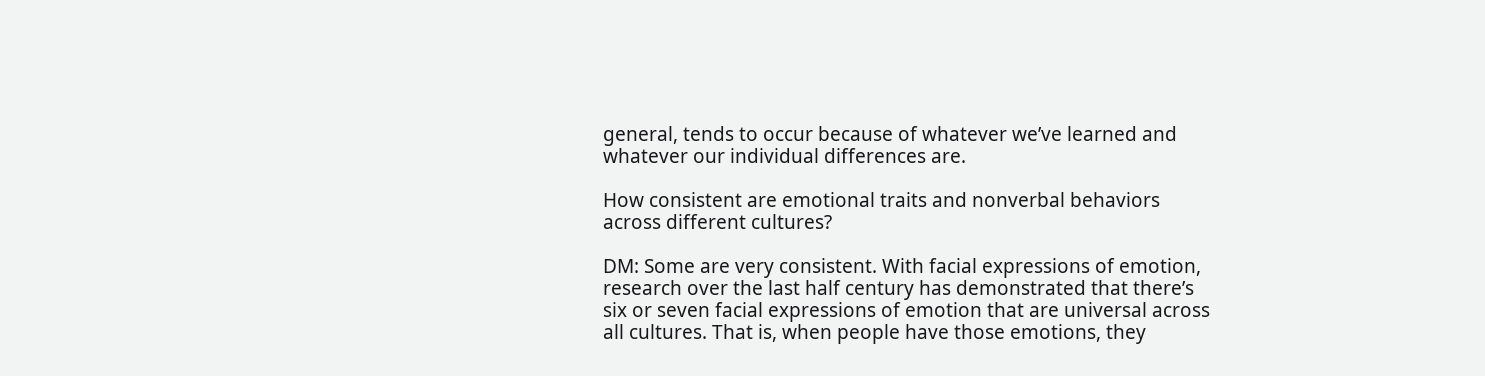general, tends to occur because of whatever we’ve learned and whatever our individual differences are.

How consistent are emotional traits and nonverbal behaviors across different cultures?

DM: Some are very consistent. With facial expressions of emotion, research over the last half century has demonstrated that there’s six or seven facial expressions of emotion that are universal across all cultures. That is, when people have those emotions, they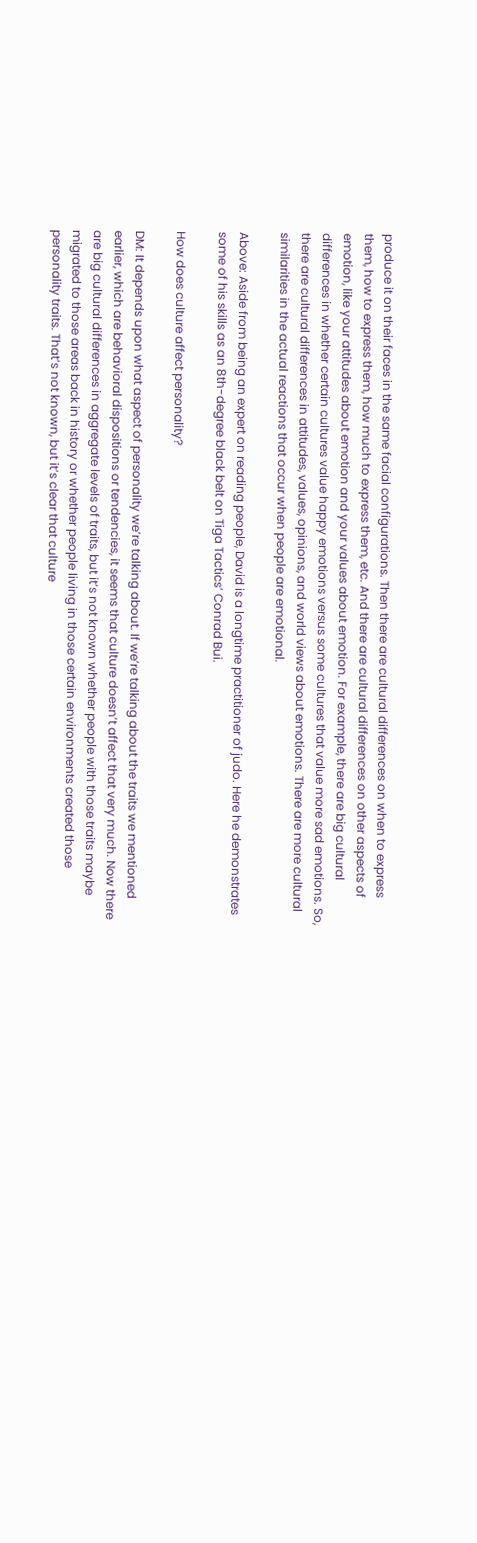produce it on their faces in the same facial configurations. Then there are cultural differences on when to express them, how to express them, how much to express them, etc. And there are cultural differences on other aspects of emotion, like your attitudes about emotion and your values about emotion. For example, there are big cultural differences in whether certain cultures value happy emotions versus some cultures that value more sad emotions. So, there are cultural differences in attitudes, values, opinions, and world views about emotions. There are more cultural similarities in the actual reactions that occur when people are emotional.

Above: Aside from being an expert on reading people, David is a longtime practitioner of judo. Here he demonstrates some of his skills as an 8th-degree black belt on Tiga Tactics’ Conrad Bui.

How does culture affect personality?

DM: It depends upon what aspect of personality we’re talking about. If we’re talking about the traits we mentioned earlier, which are behavioral dispositions or tendencies, it seems that culture doesn’t affect that very much. Now there are big cultural differences in aggregate levels of traits, but it’s not known whether people with those traits maybe migrated to those areas back in history or whether people living in those certain environments created those personality traits. That’s not known, but it’s clear that culture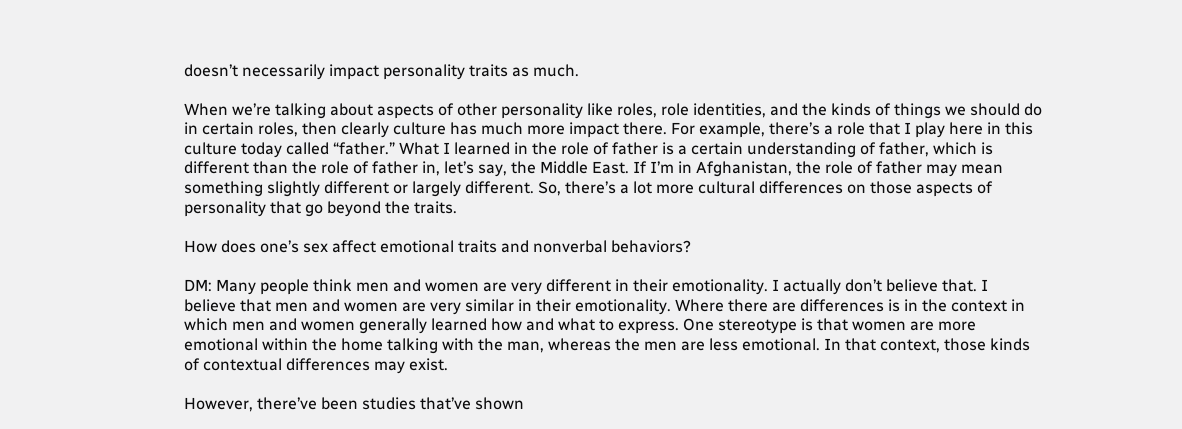doesn’t necessarily impact personality traits as much.

When we’re talking about aspects of other personality like roles, role identities, and the kinds of things we should do in certain roles, then clearly culture has much more impact there. For example, there’s a role that I play here in this culture today called “father.” What I learned in the role of father is a certain understanding of father, which is different than the role of father in, let’s say, the Middle East. If I’m in Afghanistan, the role of father may mean something slightly different or largely different. So, there’s a lot more cultural differences on those aspects of personality that go beyond the traits.

How does one’s sex affect emotional traits and nonverbal behaviors?

DM: Many people think men and women are very different in their emotionality. I actually don’t believe that. I believe that men and women are very similar in their emotionality. Where there are differences is in the context in which men and women generally learned how and what to express. One stereotype is that women are more emotional within the home talking with the man, whereas the men are less emotional. In that context, those kinds of contextual differences may exist.

However, there’ve been studies that’ve shown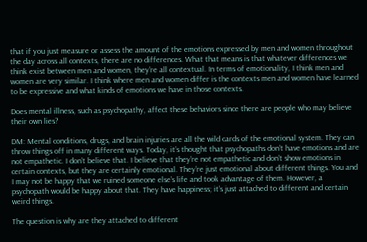that if you just measure or assess the amount of the emotions expressed by men and women throughout the day across all contexts, there are no differences. What that means is that whatever differences we think exist between men and women, they’re all contextual. In terms of emotionality, I think men and women are very similar. I think where men and women differ is the contexts men and women have learned to be expressive and what kinds of emotions we have in those contexts.

Does mental illness, such as psychopathy, affect these behaviors since there are people who may believe their own lies?

DM: Mental conditions, drugs, and brain injuries are all the wild cards of the emotional system. They can throw things off in many different ways. Today, it’s thought that psychopaths don’t have emotions and are not empathetic. I don’t believe that. I believe that they’re not empathetic and don’t show emotions in certain contexts, but they are certainly emotional. They’re just emotional about different things. You and I may not be happy that we ruined someone else’s life and took advantage of them. However, a psychopath would be happy about that. They have happiness; it’s just attached to different and certain weird things.

The question is why are they attached to different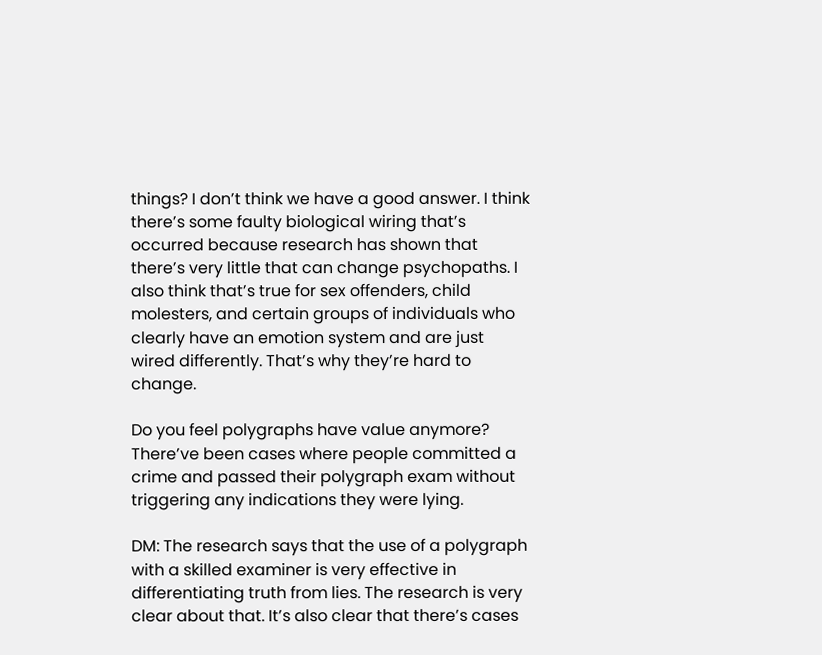things? I don’t think we have a good answer. I think there’s some faulty biological wiring that’s occurred because research has shown that there’s very little that can change psychopaths. I also think that’s true for sex offenders, child molesters, and certain groups of individuals who clearly have an emotion system and are just wired differently. That’s why they’re hard to change.

Do you feel polygraphs have value anymore? There’ve been cases where people committed a crime and passed their polygraph exam without triggering any indications they were lying.

DM: The research says that the use of a polygraph with a skilled examiner is very effective in differentiating truth from lies. The research is very clear about that. It’s also clear that there’s cases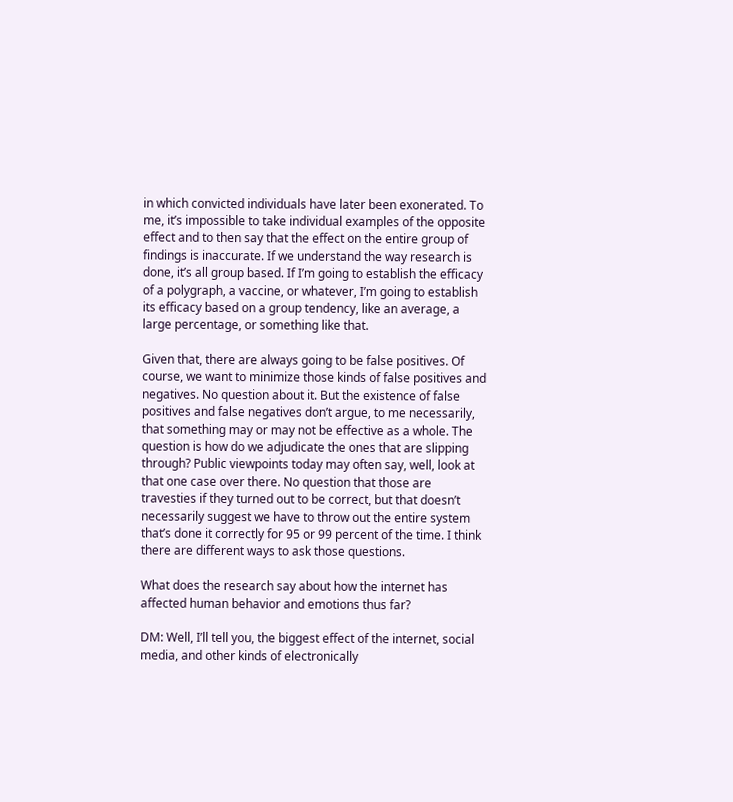in which convicted individuals have later been exonerated. To me, it’s impossible to take individual examples of the opposite effect and to then say that the effect on the entire group of findings is inaccurate. If we understand the way research is done, it’s all group based. If I’m going to establish the efficacy of a polygraph, a vaccine, or whatever, I’m going to establish its efficacy based on a group tendency, like an average, a large percentage, or something like that.

Given that, there are always going to be false positives. Of course, we want to minimize those kinds of false positives and negatives. No question about it. But the existence of false positives and false negatives don’t argue, to me necessarily, that something may or may not be effective as a whole. The question is how do we adjudicate the ones that are slipping through? Public viewpoints today may often say, well, look at that one case over there. No question that those are travesties if they turned out to be correct, but that doesn’t necessarily suggest we have to throw out the entire system that’s done it correctly for 95 or 99 percent of the time. I think there are different ways to ask those questions.

What does the research say about how the internet has affected human behavior and emotions thus far?

DM: Well, I’ll tell you, the biggest effect of the internet, social media, and other kinds of electronically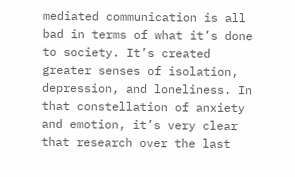mediated communication is all bad in terms of what it’s done to society. It’s created greater senses of isolation, depression, and loneliness. In that constellation of anxiety and emotion, it’s very clear that research over the last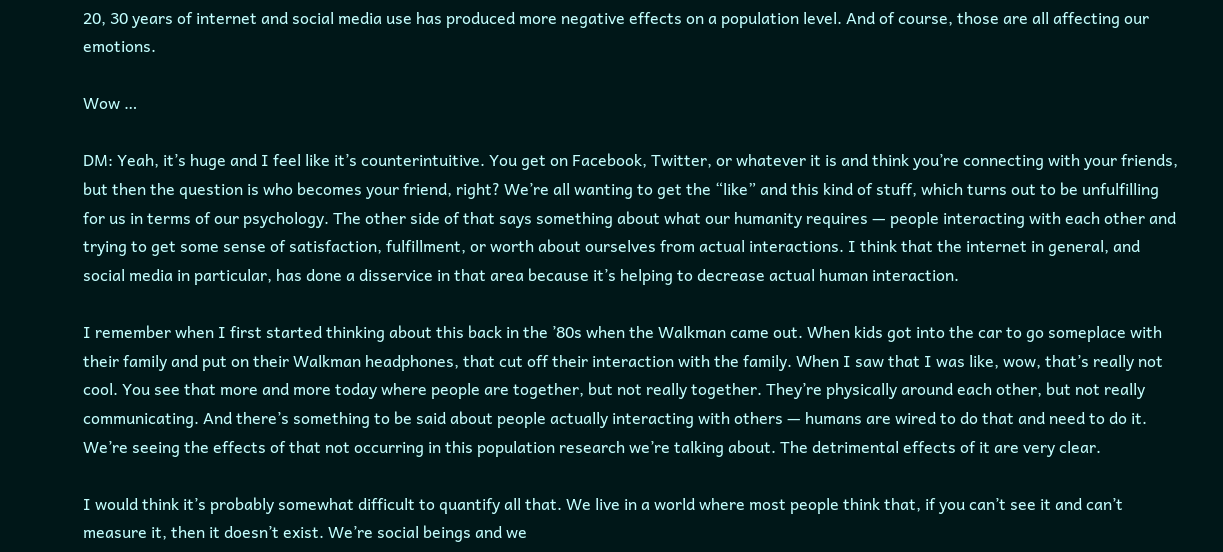20, 30 years of internet and social media use has produced more negative effects on a population level. And of course, those are all affecting our emotions.

Wow …

DM: Yeah, it’s huge and I feel like it’s counterintuitive. You get on Facebook, Twitter, or whatever it is and think you’re connecting with your friends, but then the question is who becomes your friend, right? We’re all wanting to get the “like” and this kind of stuff, which turns out to be unfulfilling for us in terms of our psychology. The other side of that says something about what our humanity requires — people interacting with each other and trying to get some sense of satisfaction, fulfillment, or worth about ourselves from actual interactions. I think that the internet in general, and social media in particular, has done a disservice in that area because it’s helping to decrease actual human interaction.

I remember when I first started thinking about this back in the ’80s when the Walkman came out. When kids got into the car to go someplace with their family and put on their Walkman headphones, that cut off their interaction with the family. When I saw that I was like, wow, that’s really not cool. You see that more and more today where people are together, but not really together. They’re physically around each other, but not really communicating. And there’s something to be said about people actually interacting with others — humans are wired to do that and need to do it. We’re seeing the effects of that not occurring in this population research we’re talking about. The detrimental effects of it are very clear.

I would think it’s probably somewhat difficult to quantify all that. We live in a world where most people think that, if you can’t see it and can’t measure it, then it doesn’t exist. We’re social beings and we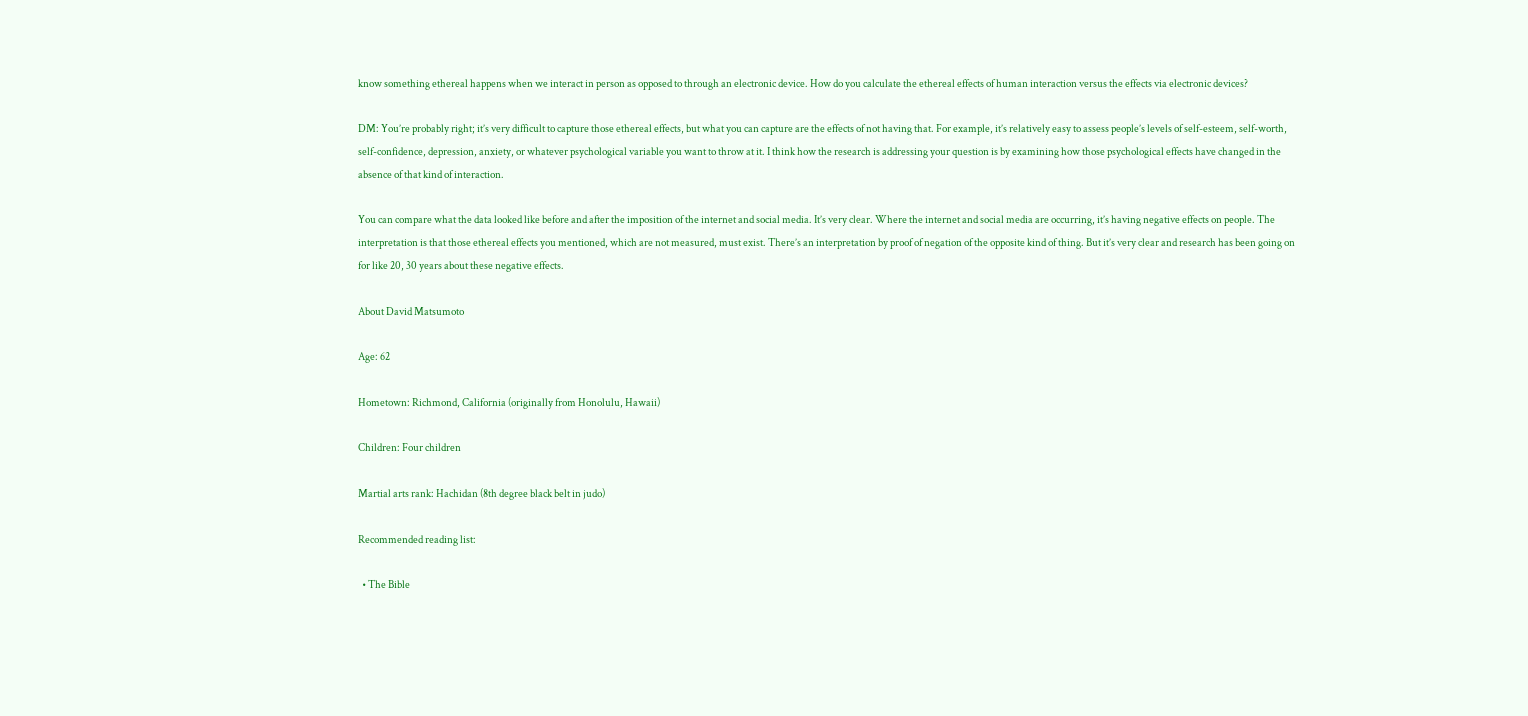know something ethereal happens when we interact in person as opposed to through an electronic device. How do you calculate the ethereal effects of human interaction versus the effects via electronic devices?

DM: You’re probably right; it’s very difficult to capture those ethereal effects, but what you can capture are the effects of not having that. For example, it’s relatively easy to assess people’s levels of self-esteem, self-worth, self-confidence, depression, anxiety, or whatever psychological variable you want to throw at it. I think how the research is addressing your question is by examining how those psychological effects have changed in the absence of that kind of interaction.

You can compare what the data looked like before and after the imposition of the internet and social media. It’s very clear. Where the internet and social media are occurring, it’s having negative effects on people. The interpretation is that those ethereal effects you mentioned, which are not measured, must exist. There’s an interpretation by proof of negation of the opposite kind of thing. But it’s very clear and research has been going on for like 20, 30 years about these negative effects.

About David Matsumoto

Age: 62

Hometown: Richmond, California (originally from Honolulu, Hawaii)

Children: Four children

Martial arts rank: Hachidan (8th degree black belt in judo)

Recommended reading list:

  • The Bible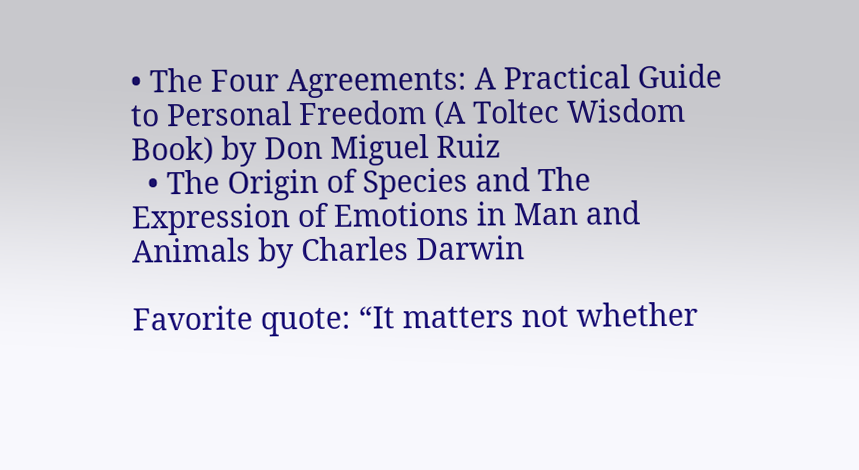• The Four Agreements: A Practical Guide to Personal Freedom (A Toltec Wisdom Book) by Don Miguel Ruiz
  • The Origin of Species and The Expression of Emotions in Man and Animals by Charles Darwin

Favorite quote: “It matters not whether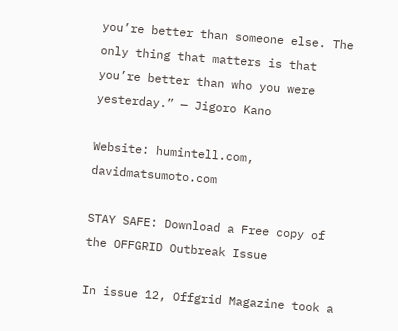you’re better than someone else. The only thing that matters is that you’re better than who you were yesterday.” — Jigoro Kano

Website: humintell.com, davidmatsumoto.com

STAY SAFE: Download a Free copy of the OFFGRID Outbreak Issue

In issue 12, Offgrid Magazine took a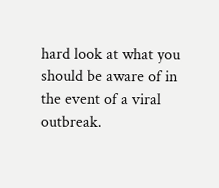hard look at what you should be aware of in the event of a viral outbreak.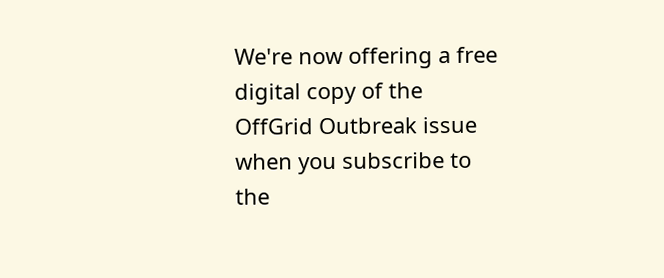We're now offering a free digital copy of the OffGrid Outbreak issue when you subscribe to the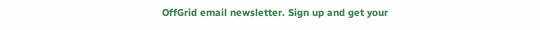OffGrid email newsletter. Sign up and get your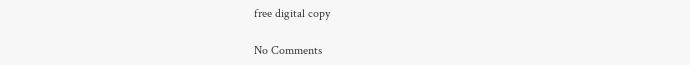free digital copy

No Comments